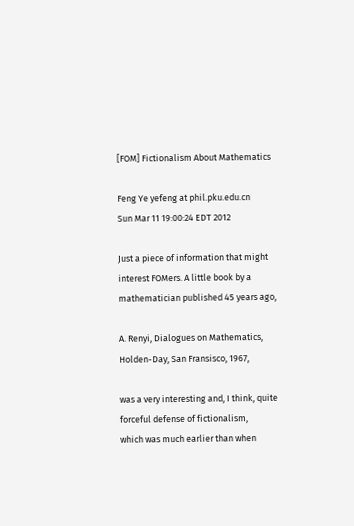[FOM] Fictionalism About Mathematics

Feng Ye yefeng at phil.pku.edu.cn
Sun Mar 11 19:00:24 EDT 2012

Just a piece of information that might interest FOMers. A little book by a
mathematician published 45 years ago,

A. Renyi, Dialogues on Mathematics, Holden-Day, San Fransisco, 1967,

was a very interesting and, I think, quite forceful defense of fictionalism,
which was much earlier than when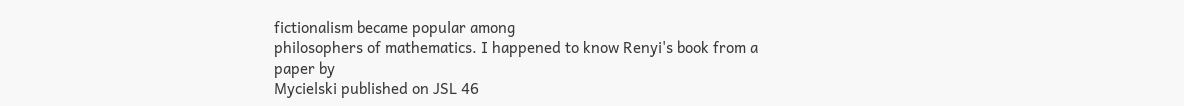fictionalism became popular among
philosophers of mathematics. I happened to know Renyi's book from a paper by
Mycielski published on JSL 46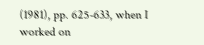(1981), pp. 625-633, when I worked on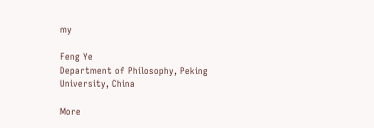my

Feng Ye
Department of Philosophy, Peking University, China

More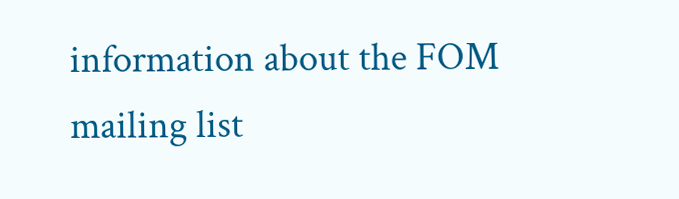information about the FOM mailing list